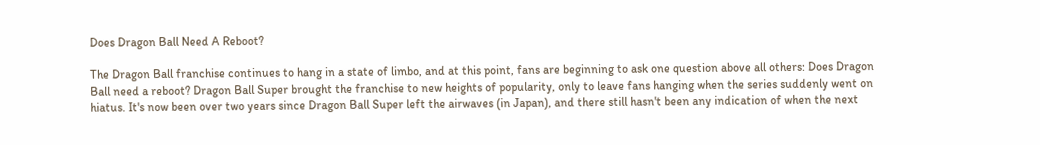Does Dragon Ball Need A Reboot?

The Dragon Ball franchise continues to hang in a state of limbo, and at this point, fans are beginning to ask one question above all others: Does Dragon Ball need a reboot? Dragon Ball Super brought the franchise to new heights of popularity, only to leave fans hanging when the series suddenly went on hiatus. It's now been over two years since Dragon Ball Super left the airwaves (in Japan), and there still hasn't been any indication of when the next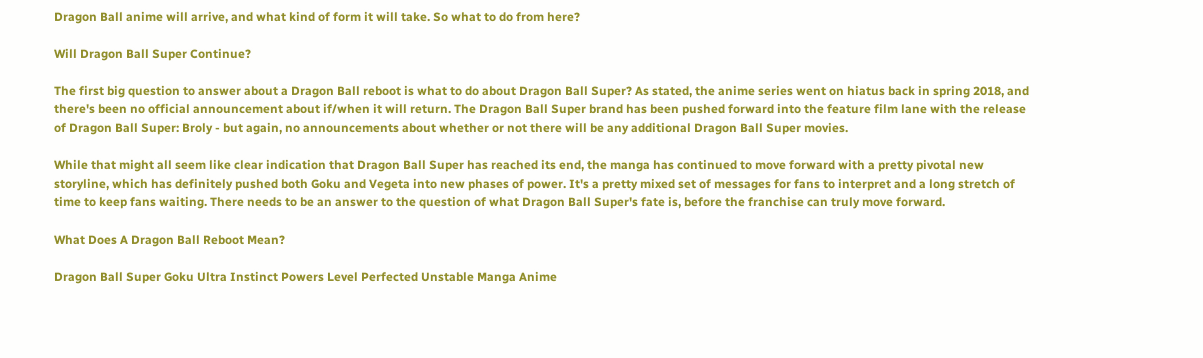Dragon Ball anime will arrive, and what kind of form it will take. So what to do from here?

Will Dragon Ball Super Continue?

The first big question to answer about a Dragon Ball reboot is what to do about Dragon Ball Super? As stated, the anime series went on hiatus back in spring 2018, and there's been no official announcement about if/when it will return. The Dragon Ball Super brand has been pushed forward into the feature film lane with the release of Dragon Ball Super: Broly - but again, no announcements about whether or not there will be any additional Dragon Ball Super movies.

While that might all seem like clear indication that Dragon Ball Super has reached its end, the manga has continued to move forward with a pretty pivotal new storyline, which has definitely pushed both Goku and Vegeta into new phases of power. It's a pretty mixed set of messages for fans to interpret and a long stretch of time to keep fans waiting. There needs to be an answer to the question of what Dragon Ball Super's fate is, before the franchise can truly move forward.

What Does A Dragon Ball Reboot Mean?

Dragon Ball Super Goku Ultra Instinct Powers Level Perfected Unstable Manga Anime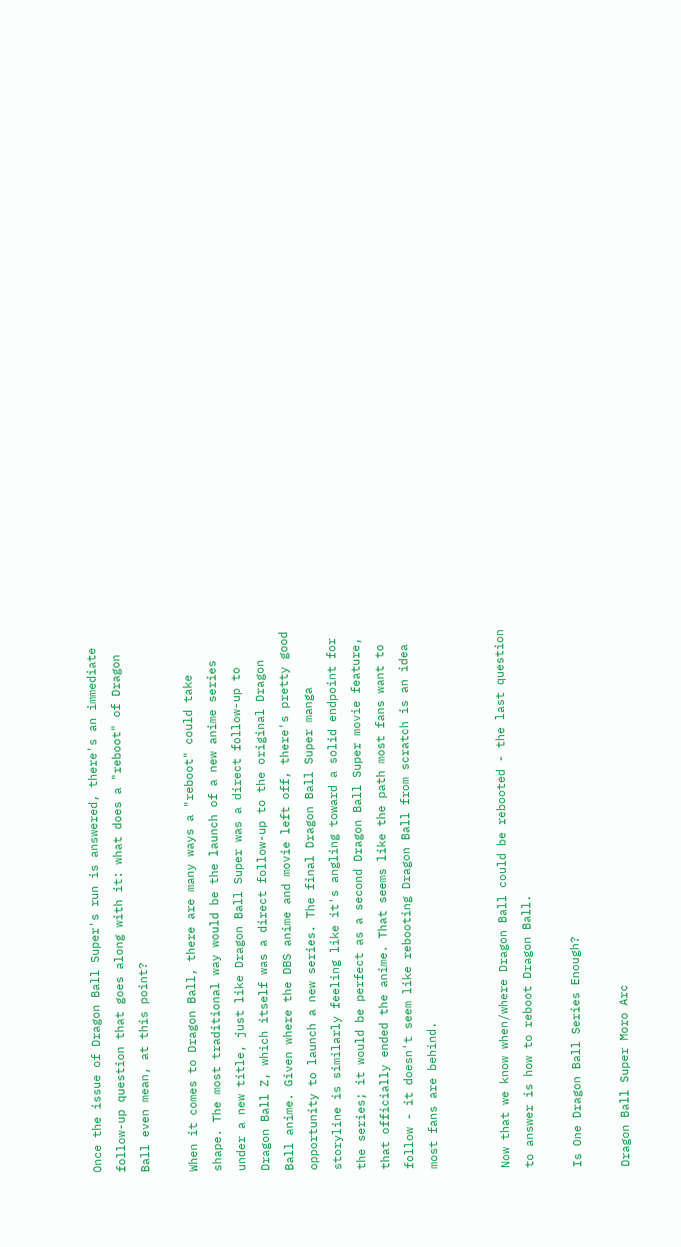Once the issue of Dragon Ball Super's run is answered, there's an immediate follow-up question that goes along with it: what does a "reboot" of Dragon Ball even mean, at this point?

When it comes to Dragon Ball, there are many ways a "reboot" could take shape. The most traditional way would be the launch of a new anime series under a new title, just like Dragon Ball Super was a direct follow-up to Dragon Ball Z, which itself was a direct follow-up to the original Dragon Ball anime. Given where the DBS anime and movie left off, there's pretty good opportunity to launch a new series. The final Dragon Ball Super manga storyline is similarly feeling like it's angling toward a solid endpoint for the series; it would be perfect as a second Dragon Ball Super movie feature, that officially ended the anime. That seems like the path most fans want to follow - it doesn't seem like rebooting Dragon Ball from scratch is an idea most fans are behind.


Now that we know when/where Dragon Ball could be rebooted - the last question to answer is how to reboot Dragon Ball.

Is One Dragon Ball Series Enough?

Dragon Ball Super Moro Arc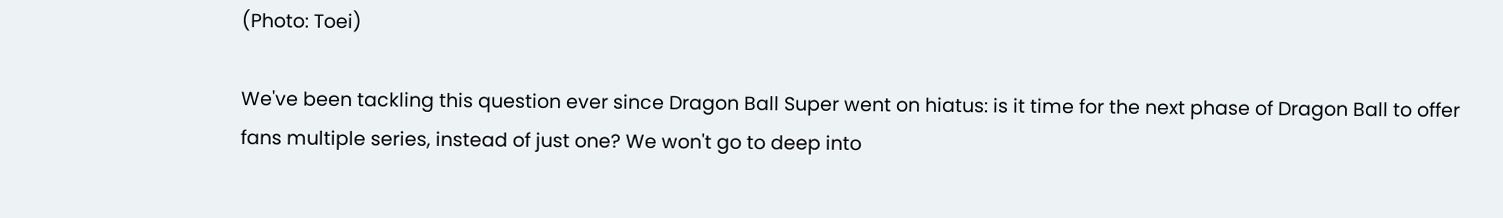(Photo: Toei)

We've been tackling this question ever since Dragon Ball Super went on hiatus: is it time for the next phase of Dragon Ball to offer fans multiple series, instead of just one? We won't go to deep into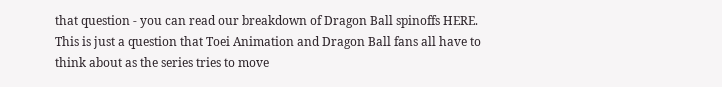that question - you can read our breakdown of Dragon Ball spinoffs HERE. This is just a question that Toei Animation and Dragon Ball fans all have to think about as the series tries to move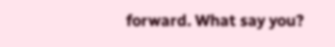forward. What say you?